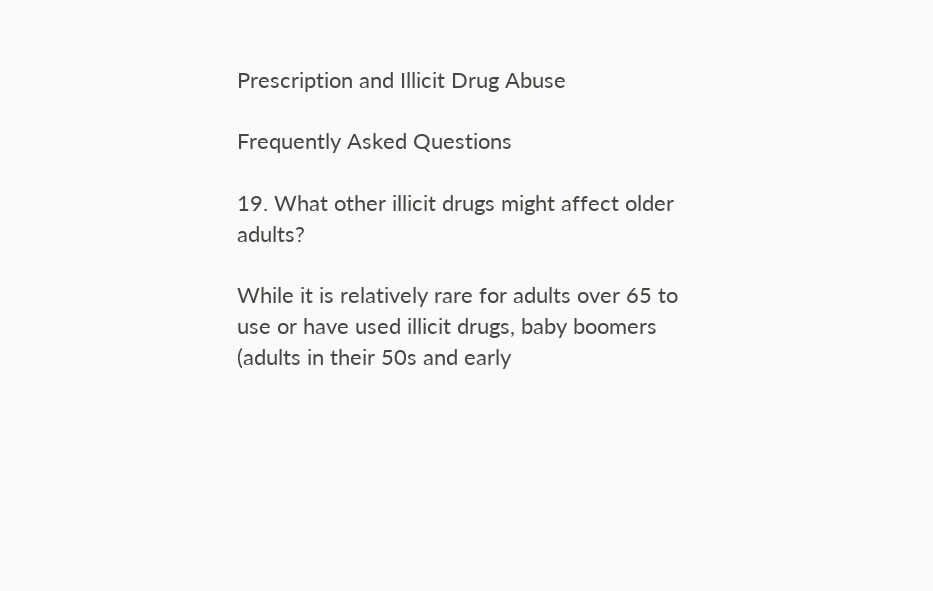Prescription and Illicit Drug Abuse

Frequently Asked Questions

19. What other illicit drugs might affect older adults?

While it is relatively rare for adults over 65 to use or have used illicit drugs, baby boomers (adults in their 50s and early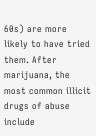60s) are more likely to have tried them. After marijuana, the most common illicit drugs of abuse include